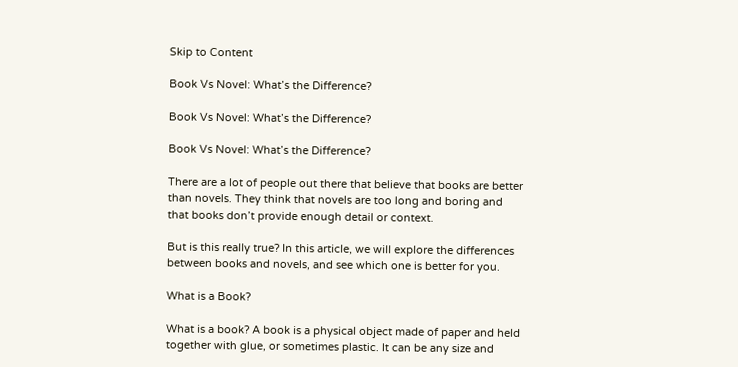Skip to Content

Book Vs Novel: What’s the Difference?

Book Vs Novel: What’s the Difference?

Book Vs Novel: What’s the Difference?

There are a lot of people out there that believe that books are better than novels. They think that novels are too long and boring and that books don’t provide enough detail or context.

But is this really true? In this article, we will explore the differences between books and novels, and see which one is better for you.

What is a Book?

What is a book? A book is a physical object made of paper and held together with glue, or sometimes plastic. It can be any size and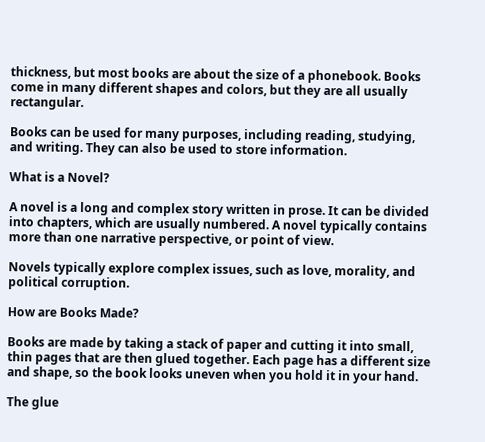thickness, but most books are about the size of a phonebook. Books come in many different shapes and colors, but they are all usually rectangular.

Books can be used for many purposes, including reading, studying, and writing. They can also be used to store information.

What is a Novel?

A novel is a long and complex story written in prose. It can be divided into chapters, which are usually numbered. A novel typically contains more than one narrative perspective, or point of view.

Novels typically explore complex issues, such as love, morality, and political corruption.

How are Books Made?

Books are made by taking a stack of paper and cutting it into small, thin pages that are then glued together. Each page has a different size and shape, so the book looks uneven when you hold it in your hand.

The glue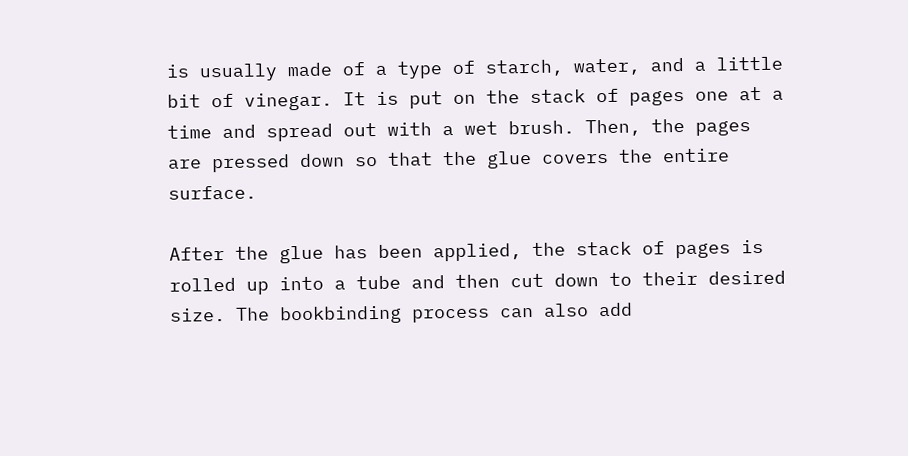is usually made of a type of starch, water, and a little bit of vinegar. It is put on the stack of pages one at a time and spread out with a wet brush. Then, the pages are pressed down so that the glue covers the entire surface.

After the glue has been applied, the stack of pages is rolled up into a tube and then cut down to their desired size. The bookbinding process can also add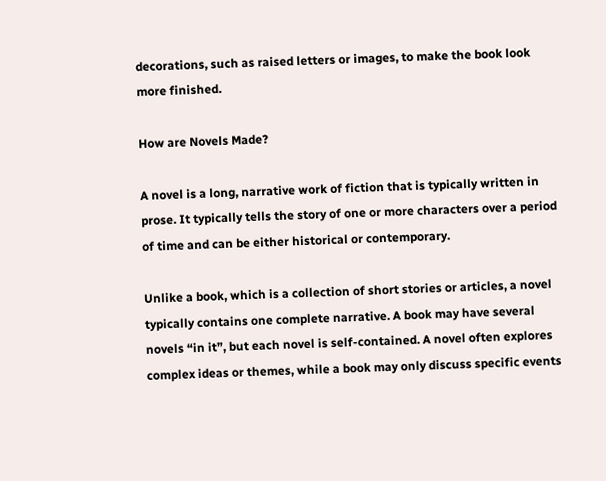decorations, such as raised letters or images, to make the book look more finished.

How are Novels Made?

A novel is a long, narrative work of fiction that is typically written in prose. It typically tells the story of one or more characters over a period of time and can be either historical or contemporary.

Unlike a book, which is a collection of short stories or articles, a novel typically contains one complete narrative. A book may have several novels “in it”, but each novel is self-contained. A novel often explores complex ideas or themes, while a book may only discuss specific events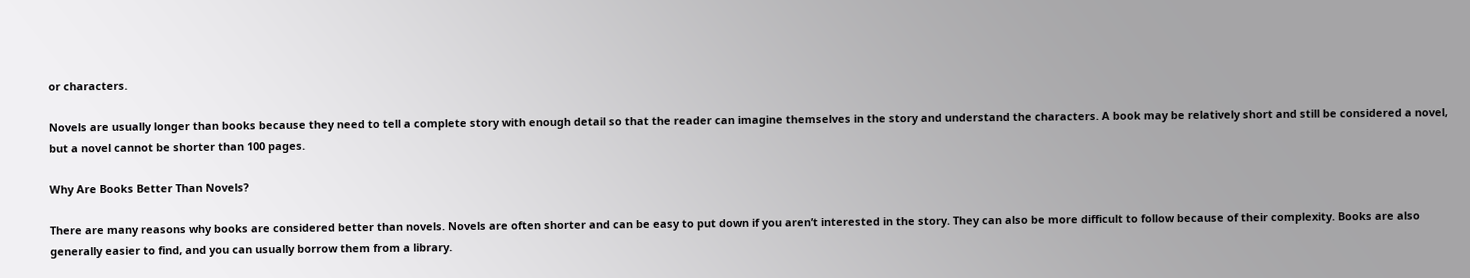or characters.

Novels are usually longer than books because they need to tell a complete story with enough detail so that the reader can imagine themselves in the story and understand the characters. A book may be relatively short and still be considered a novel, but a novel cannot be shorter than 100 pages.

Why Are Books Better Than Novels?

There are many reasons why books are considered better than novels. Novels are often shorter and can be easy to put down if you aren’t interested in the story. They can also be more difficult to follow because of their complexity. Books are also generally easier to find, and you can usually borrow them from a library.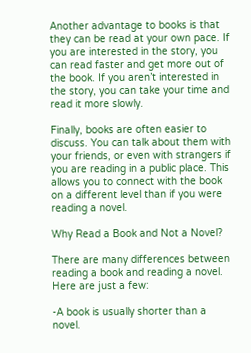Another advantage to books is that they can be read at your own pace. If you are interested in the story, you can read faster and get more out of the book. If you aren’t interested in the story, you can take your time and read it more slowly.

Finally, books are often easier to discuss. You can talk about them with your friends, or even with strangers if you are reading in a public place. This allows you to connect with the book on a different level than if you were reading a novel.

Why Read a Book and Not a Novel?

There are many differences between reading a book and reading a novel. Here are just a few:

-A book is usually shorter than a novel.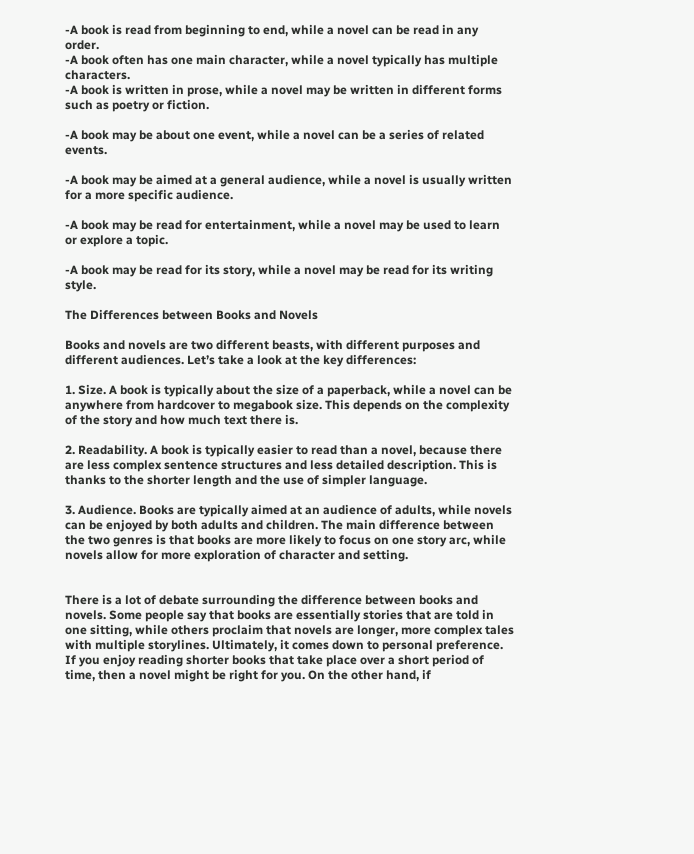-A book is read from beginning to end, while a novel can be read in any order.
-A book often has one main character, while a novel typically has multiple characters.
-A book is written in prose, while a novel may be written in different forms such as poetry or fiction.

-A book may be about one event, while a novel can be a series of related events.

-A book may be aimed at a general audience, while a novel is usually written for a more specific audience.

-A book may be read for entertainment, while a novel may be used to learn or explore a topic.

-A book may be read for its story, while a novel may be read for its writing style.

The Differences between Books and Novels

Books and novels are two different beasts, with different purposes and different audiences. Let’s take a look at the key differences:

1. Size. A book is typically about the size of a paperback, while a novel can be anywhere from hardcover to megabook size. This depends on the complexity of the story and how much text there is.

2. Readability. A book is typically easier to read than a novel, because there are less complex sentence structures and less detailed description. This is thanks to the shorter length and the use of simpler language.

3. Audience. Books are typically aimed at an audience of adults, while novels can be enjoyed by both adults and children. The main difference between the two genres is that books are more likely to focus on one story arc, while novels allow for more exploration of character and setting.


There is a lot of debate surrounding the difference between books and novels. Some people say that books are essentially stories that are told in one sitting, while others proclaim that novels are longer, more complex tales with multiple storylines. Ultimately, it comes down to personal preference. If you enjoy reading shorter books that take place over a short period of time, then a novel might be right for you. On the other hand, if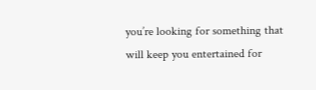you’re looking for something that will keep you entertained for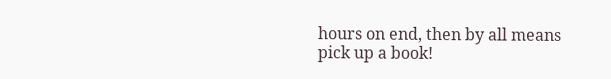hours on end, then by all means pick up a book!